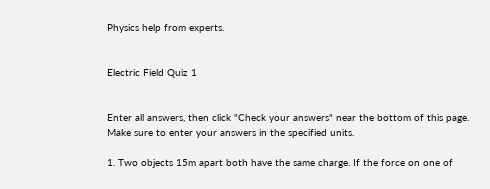Physics help from experts.


Electric Field Quiz 1


Enter all answers, then click "Check your answers" near the bottom of this page.
Make sure to enter your answers in the specified units.

1. Two objects 15m apart both have the same charge. If the force on one of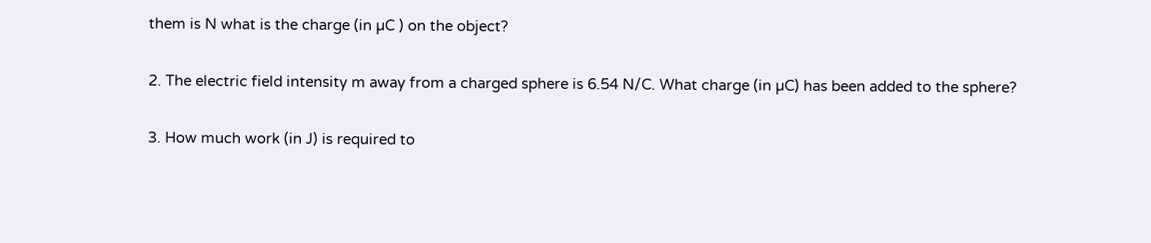them is N what is the charge (in µC ) on the object?

2. The electric field intensity m away from a charged sphere is 6.54 N/C. What charge (in µC) has been added to the sphere?

3. How much work (in J) is required to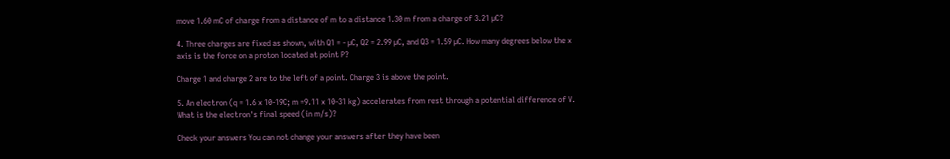move 1.60 mC of charge from a distance of m to a distance 1.30 m from a charge of 3.21 µC?

4. Three charges are fixed as shown, with Q1 = - µC, Q2 = 2.99 µC, and Q3 = 1.59 µC. How many degrees below the x axis is the force on a proton located at point P?

Charge 1 and charge 2 are to the left of a point. Charge 3 is above the point.

5. An electron (q = 1.6 x 10-19C; m =9.11 x 10-31 kg) accelerates from rest through a potential difference of V. What is the electron's final speed (in m/s)?

Check your answers You can not change your answers after they have been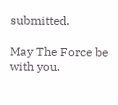submitted.

May The Force be with you.